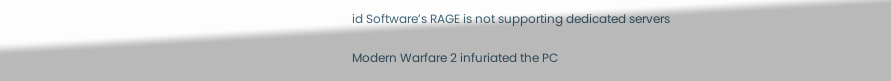id Software’s RAGE is not supporting dedicated servers

Modern Warfare 2 infuriated the PC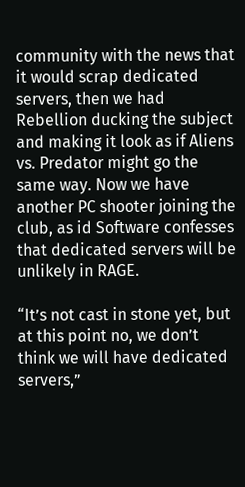community with the news that it would scrap dedicated servers, then we had Rebellion ducking the subject and making it look as if Aliens vs. Predator might go the same way. Now we have another PC shooter joining the club, as id Software confesses that dedicated servers will be unlikely in RAGE.

“It’s not cast in stone yet, but at this point no, we don’t think we will have dedicated servers,”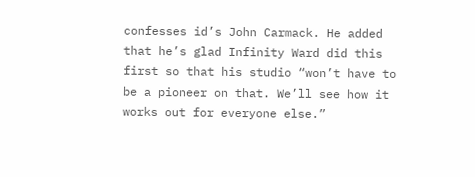confesses id’s John Carmack. He added that he’s glad Infinity Ward did this first so that his studio “won’t have to be a pioneer on that. We’ll see how it works out for everyone else.”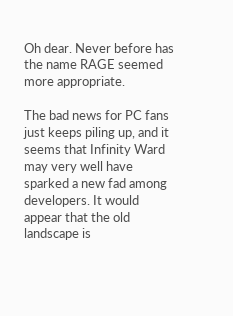Oh dear. Never before has the name RAGE seemed more appropriate.

The bad news for PC fans just keeps piling up, and it seems that Infinity Ward may very well have sparked a new fad among developers. It would appear that the old landscape is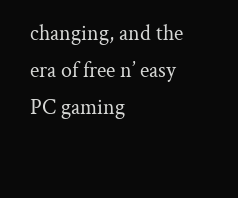changing, and the era of free n’ easy PC gaming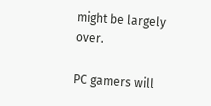might be largely over.

PC gamers will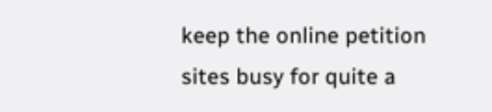keep the online petition sites busy for quite a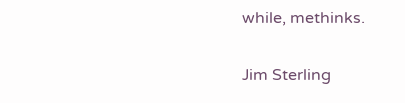while, methinks.

Jim Sterling